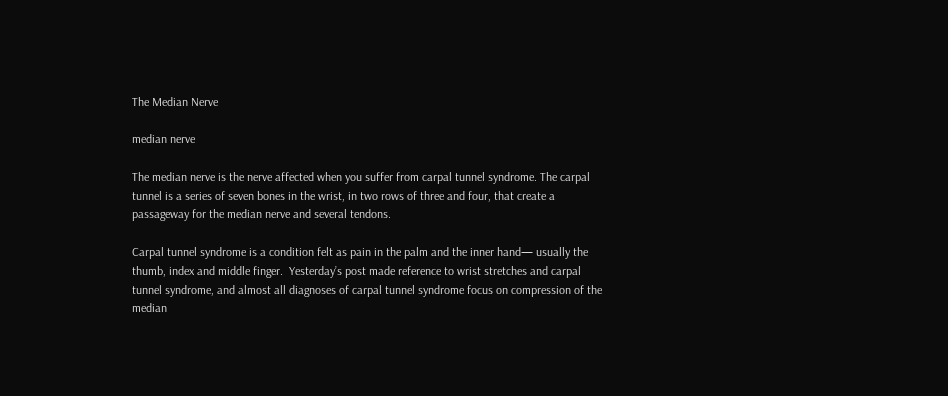The Median Nerve

median nerve

The median nerve is the nerve affected when you suffer from carpal tunnel syndrome. The carpal tunnel is a series of seven bones in the wrist, in two rows of three and four, that create a passageway for the median nerve and several tendons.

Carpal tunnel syndrome is a condition felt as pain in the palm and the inner hand— usually the thumb, index and middle finger.  Yesterday’s post made reference to wrist stretches and carpal tunnel syndrome, and almost all diagnoses of carpal tunnel syndrome focus on compression of the median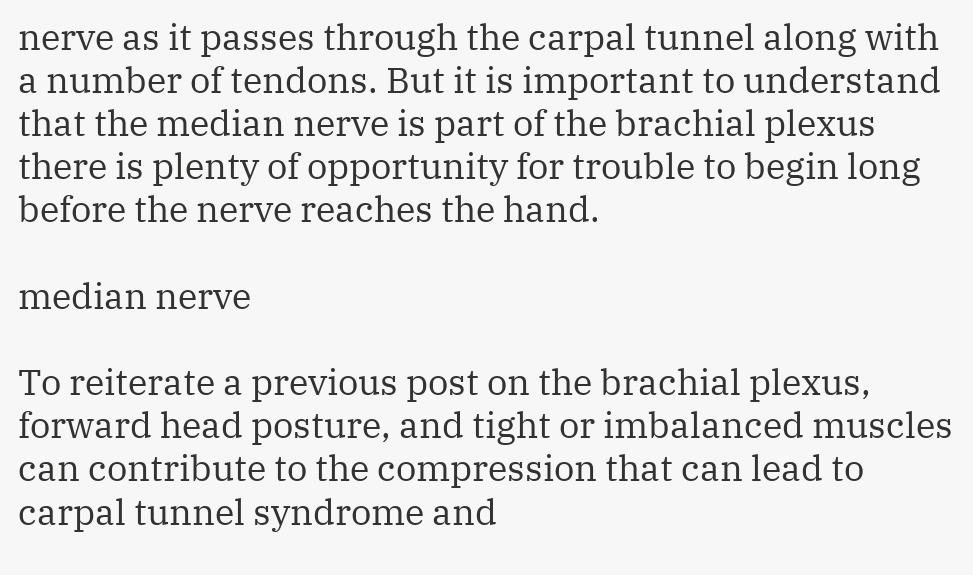nerve as it passes through the carpal tunnel along with a number of tendons. But it is important to understand that the median nerve is part of the brachial plexus there is plenty of opportunity for trouble to begin long before the nerve reaches the hand.

median nerve

To reiterate a previous post on the brachial plexus, forward head posture, and tight or imbalanced muscles can contribute to the compression that can lead to carpal tunnel syndrome and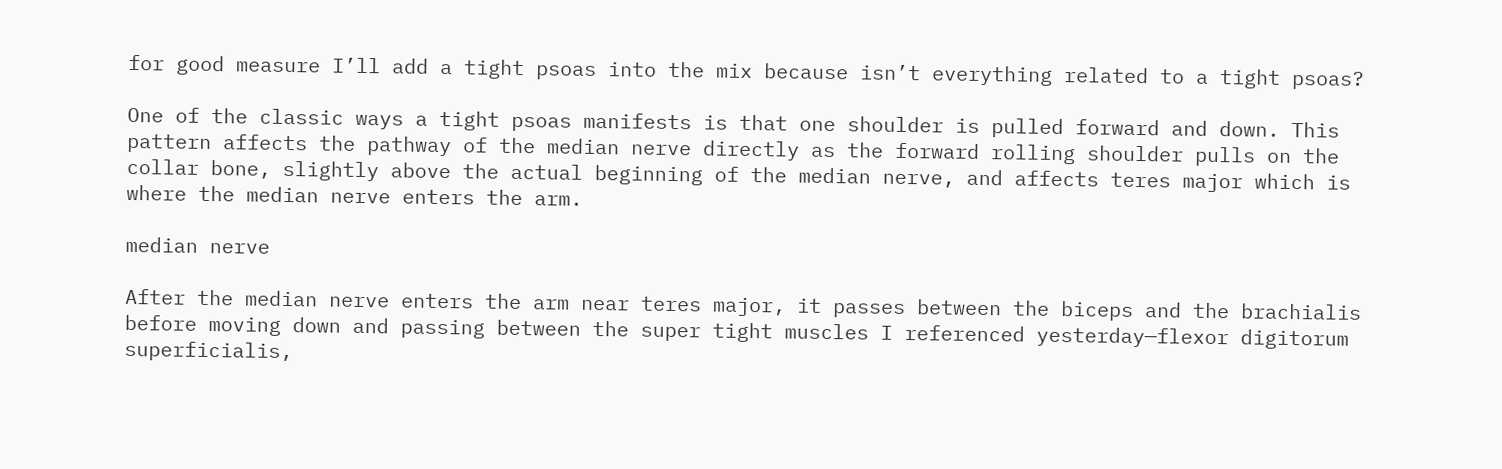for good measure I’ll add a tight psoas into the mix because isn’t everything related to a tight psoas?

One of the classic ways a tight psoas manifests is that one shoulder is pulled forward and down. This pattern affects the pathway of the median nerve directly as the forward rolling shoulder pulls on the collar bone, slightly above the actual beginning of the median nerve, and affects teres major which is where the median nerve enters the arm.

median nerve

After the median nerve enters the arm near teres major, it passes between the biceps and the brachialis before moving down and passing between the super tight muscles I referenced yesterday—flexor digitorum superficialis,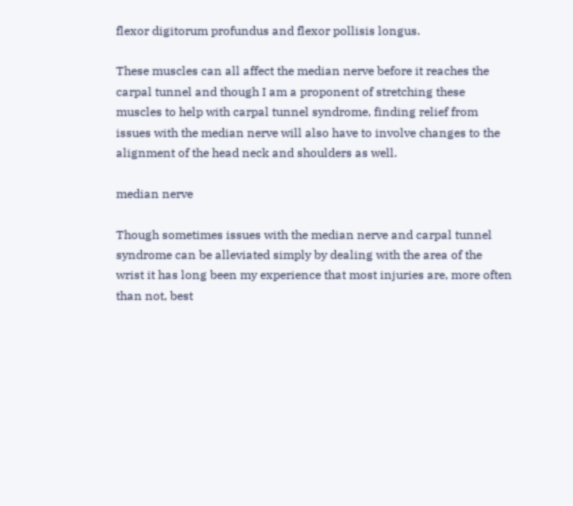flexor digitorum profundus and flexor pollisis longus.

These muscles can all affect the median nerve before it reaches the carpal tunnel and though I am a proponent of stretching these muscles to help with carpal tunnel syndrome, finding relief from issues with the median nerve will also have to involve changes to the alignment of the head neck and shoulders as well.

median nerve

Though sometimes issues with the median nerve and carpal tunnel syndrome can be alleviated simply by dealing with the area of the wrist it has long been my experience that most injuries are, more often than not, best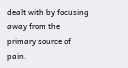dealt with by focusing away from the primary source of pain.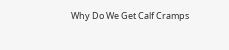Why Do We Get Calf Cramps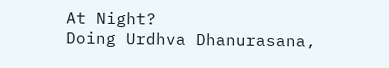At Night?
Doing Urdhva Dhanurasana,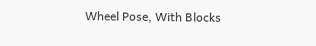Wheel Pose, With Blocks